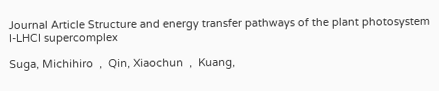Journal Article Structure and energy transfer pathways of the plant photosystem I-LHCI supercomplex

Suga, Michihiro  ,  Qin, Xiaochun  ,  Kuang,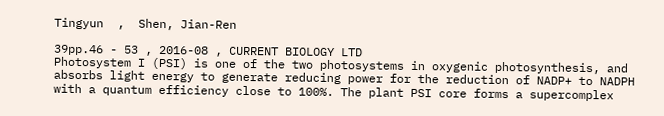Tingyun  ,  Shen, Jian-Ren

39pp.46 - 53 , 2016-08 , CURRENT BIOLOGY LTD
Photosystem I (PSI) is one of the two photosystems in oxygenic photosynthesis, and absorbs light energy to generate reducing power for the reduction of NADP+ to NADPH with a quantum efficiency close to 100%. The plant PSI core forms a supercomplex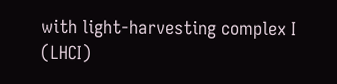with light-harvesting complex I (LHCI)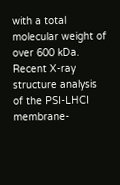with a total molecular weight of over 600 kDa. Recent X-ray structure analysis of the PSI-LHCI membrane-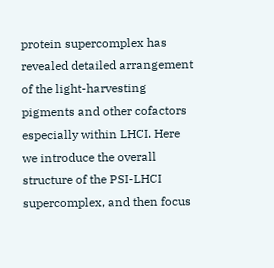protein supercomplex has revealed detailed arrangement of the light-harvesting pigments and other cofactors especially within LHCI. Here we introduce the overall structure of the PSI-LHCI supercomplex, and then focus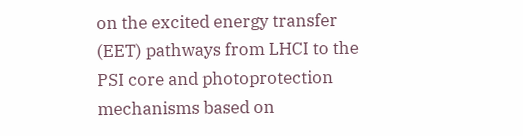on the excited energy transfer (EET) pathways from LHCI to the PSI core and photoprotection mechanisms based on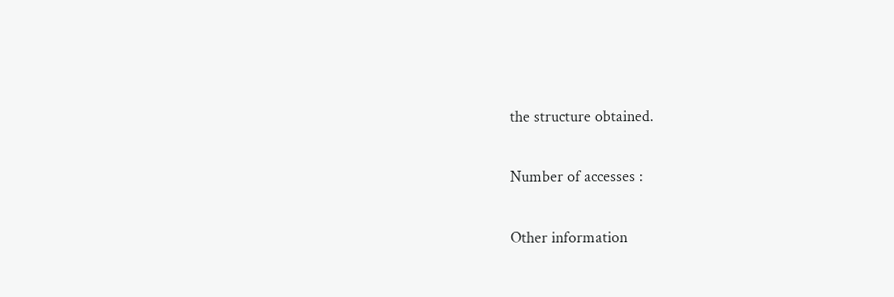the structure obtained.

Number of accesses :

Other information